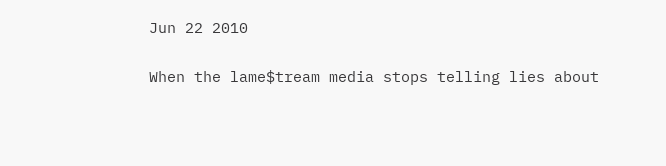Jun 22 2010

When the lame$tream media stops telling lies about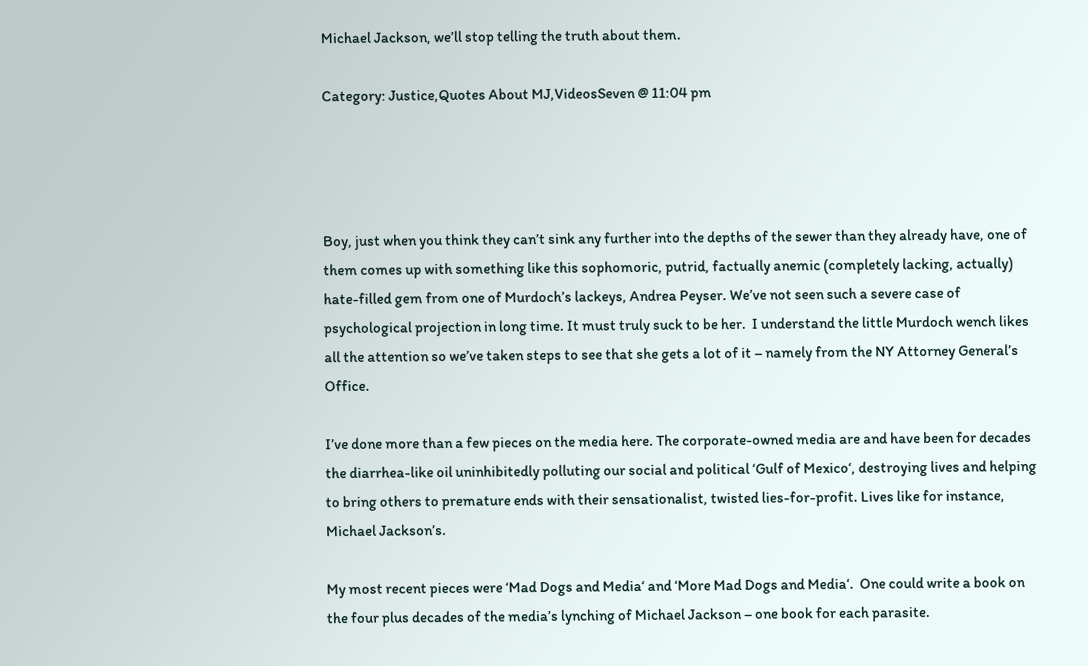Michael Jackson, we’ll stop telling the truth about them.

Category: Justice,Quotes About MJ,VideosSeven @ 11:04 pm




Boy, just when you think they can’t sink any further into the depths of the sewer than they already have, one of them comes up with something like this sophomoric, putrid, factually anemic (completely lacking, actually) hate-filled gem from one of Murdoch’s lackeys, Andrea Peyser. We’ve not seen such a severe case of psychological projection in long time. It must truly suck to be her.  I understand the little Murdoch wench likes all the attention so we’ve taken steps to see that she gets a lot of it – namely from the NY Attorney General’s Office.

I’ve done more than a few pieces on the media here. The corporate-owned media are and have been for decades the diarrhea-like oil uninhibitedly polluting our social and political ‘Gulf of Mexico‘, destroying lives and helping to bring others to premature ends with their sensationalist, twisted lies-for-profit. Lives like for instance, Michael Jackson’s.

My most recent pieces were ‘Mad Dogs and Media‘ and ‘More Mad Dogs and Media‘.  One could write a book on the four plus decades of the media’s lynching of Michael Jackson – one book for each parasite.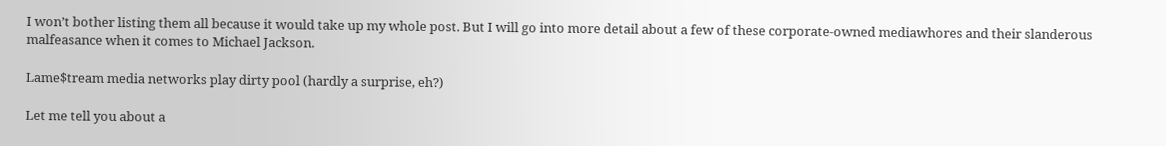I won’t bother listing them all because it would take up my whole post. But I will go into more detail about a few of these corporate-owned mediawhores and their slanderous malfeasance when it comes to Michael Jackson.

Lame$tream media networks play dirty pool (hardly a surprise, eh?)

Let me tell you about a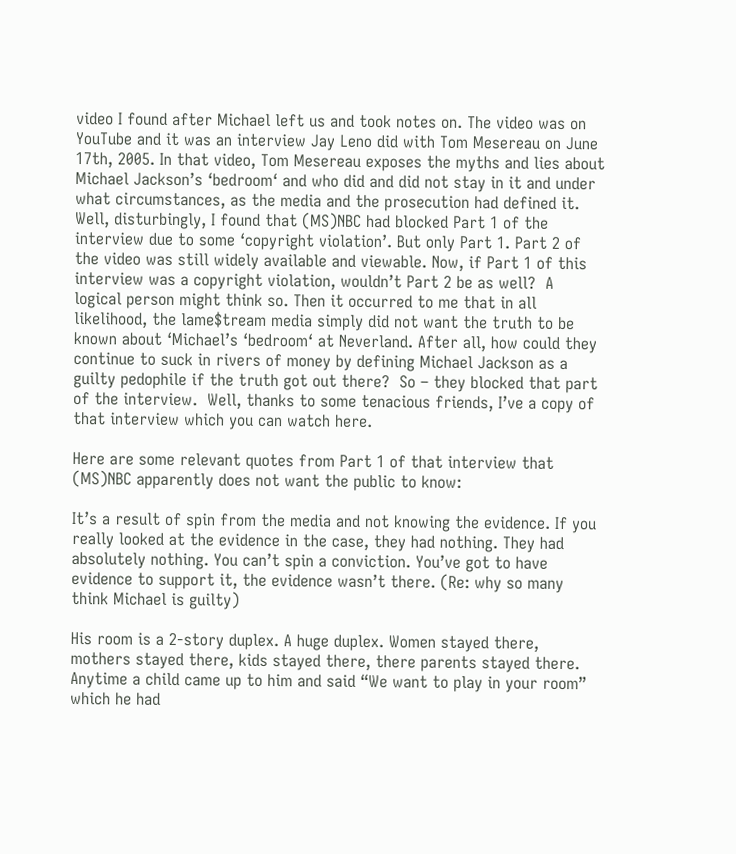video I found after Michael left us and took notes on. The video was on YouTube and it was an interview Jay Leno did with Tom Mesereau on June 17th, 2005. In that video, Tom Mesereau exposes the myths and lies about Michael Jackson’s ‘bedroom‘ and who did and did not stay in it and under what circumstances, as the media and the prosecution had defined it. Well, disturbingly, I found that (MS)NBC had blocked Part 1 of the interview due to some ‘copyright violation’. But only Part 1. Part 2 of the video was still widely available and viewable. Now, if Part 1 of this interview was a copyright violation, wouldn’t Part 2 be as well?  A logical person might think so. Then it occurred to me that in all likelihood, the lame$tream media simply did not want the truth to be known about ‘Michael’s ‘bedroom‘ at Neverland. After all, how could they continue to suck in rivers of money by defining Michael Jackson as a guilty pedophile if the truth got out there?  So – they blocked that part of the interview.  Well, thanks to some tenacious friends, I’ve a copy of that interview which you can watch here.

Here are some relevant quotes from Part 1 of that interview that (MS)NBC apparently does not want the public to know:

It’s a result of spin from the media and not knowing the evidence. If you really looked at the evidence in the case, they had nothing. They had absolutely nothing. You can’t spin a conviction. You’ve got to have evidence to support it, the evidence wasn’t there. (Re: why so many think Michael is guilty)

His room is a 2-story duplex. A huge duplex. Women stayed there, mothers stayed there, kids stayed there, there parents stayed there. Anytime a child came up to him and said “We want to play in your room” which he had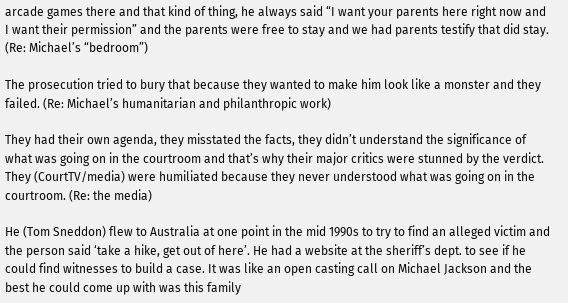arcade games there and that kind of thing, he always said “I want your parents here right now and I want their permission” and the parents were free to stay and we had parents testify that did stay. (Re: Michael’s “bedroom”)

The prosecution tried to bury that because they wanted to make him look like a monster and they failed. (Re: Michael’s humanitarian and philanthropic work)

They had their own agenda, they misstated the facts, they didn’t understand the significance of what was going on in the courtroom and that’s why their major critics were stunned by the verdict. They (CourtTV/media) were humiliated because they never understood what was going on in the courtroom. (Re: the media)

He (Tom Sneddon) flew to Australia at one point in the mid 1990s to try to find an alleged victim and the person said ‘take a hike, get out of here’. He had a website at the sheriff’s dept. to see if he could find witnesses to build a case. It was like an open casting call on Michael Jackson and the best he could come up with was this family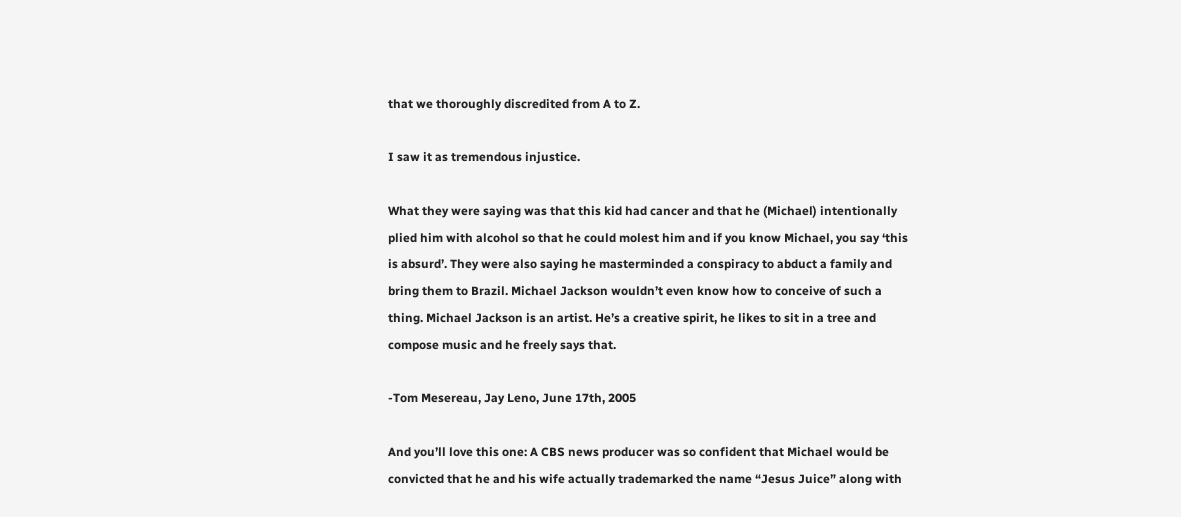that we thoroughly discredited from A to Z.

I saw it as tremendous injustice.

What they were saying was that this kid had cancer and that he (Michael) intentionally plied him with alcohol so that he could molest him and if you know Michael, you say ‘this is absurd’. They were also saying he masterminded a conspiracy to abduct a family and bring them to Brazil. Michael Jackson wouldn’t even know how to conceive of such a thing. Michael Jackson is an artist. He’s a creative spirit, he likes to sit in a tree and compose music and he freely says that.

-Tom Mesereau, Jay Leno, June 17th, 2005

And you’ll love this one: A CBS news producer was so confident that Michael would be convicted that he and his wife actually trademarked the name “Jesus Juice” along with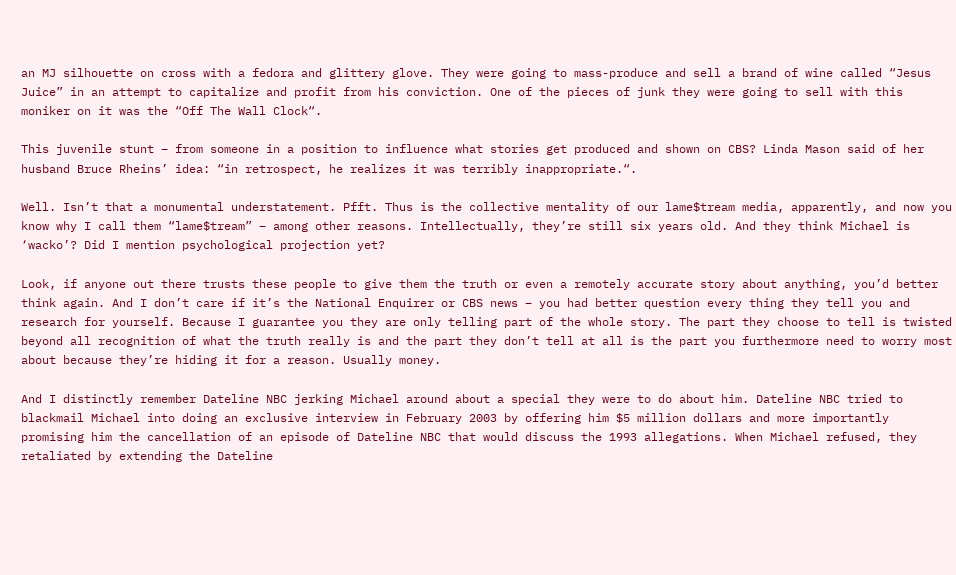an MJ silhouette on cross with a fedora and glittery glove. They were going to mass-produce and sell a brand of wine called “Jesus Juice” in an attempt to capitalize and profit from his conviction. One of the pieces of junk they were going to sell with this moniker on it was the “Off The Wall Clock“.

This juvenile stunt – from someone in a position to influence what stories get produced and shown on CBS? Linda Mason said of her husband Bruce Rheins’ idea: “in retrospect, he realizes it was terribly inappropriate.“.

Well. Isn’t that a monumental understatement. Pfft. Thus is the collective mentality of our lame$tream media, apparently, and now you know why I call them “lame$tream” – among other reasons. Intellectually, they’re still six years old. And they think Michael is ‘wacko’? Did I mention psychological projection yet?

Look, if anyone out there trusts these people to give them the truth or even a remotely accurate story about anything, you’d better think again. And I don’t care if it’s the National Enquirer or CBS news – you had better question every thing they tell you and research for yourself. Because I guarantee you they are only telling part of the whole story. The part they choose to tell is twisted beyond all recognition of what the truth really is and the part they don’t tell at all is the part you furthermore need to worry most about because they’re hiding it for a reason. Usually money.

And I distinctly remember Dateline NBC jerking Michael around about a special they were to do about him. Dateline NBC tried to blackmail Michael into doing an exclusive interview in February 2003 by offering him $5 million dollars and more importantly promising him the cancellation of an episode of Dateline NBC that would discuss the 1993 allegations. When Michael refused, they retaliated by extending the Dateline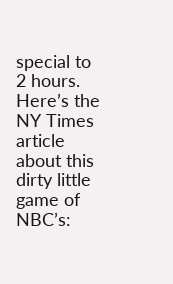special to 2 hours. Here’s the NY Times article about this dirty little game of NBC’s: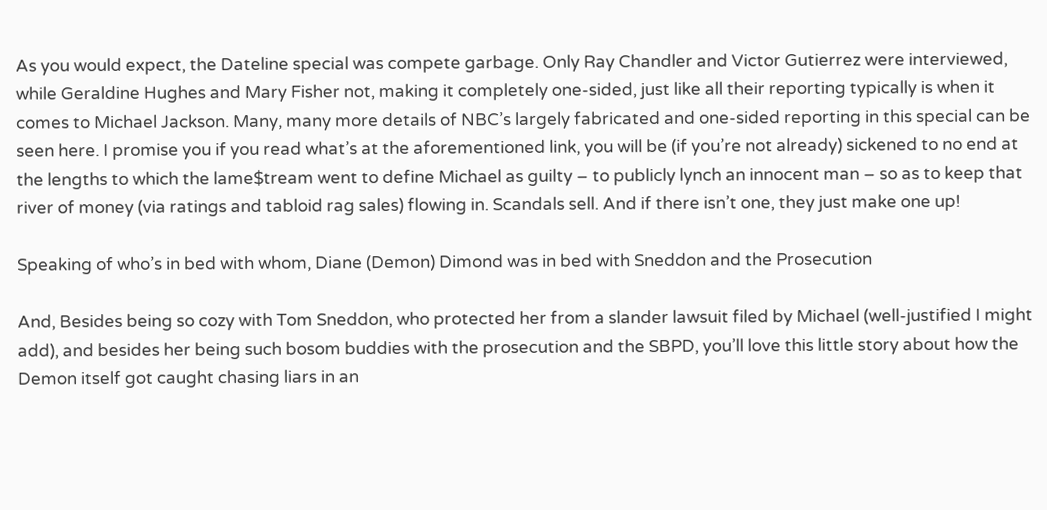As you would expect, the Dateline special was compete garbage. Only Ray Chandler and Victor Gutierrez were interviewed, while Geraldine Hughes and Mary Fisher not, making it completely one-sided, just like all their reporting typically is when it comes to Michael Jackson. Many, many more details of NBC’s largely fabricated and one-sided reporting in this special can be seen here. I promise you if you read what’s at the aforementioned link, you will be (if you’re not already) sickened to no end at the lengths to which the lame$tream went to define Michael as guilty – to publicly lynch an innocent man – so as to keep that river of money (via ratings and tabloid rag sales) flowing in. Scandals sell. And if there isn’t one, they just make one up!

Speaking of who’s in bed with whom, Diane (Demon) Dimond was in bed with Sneddon and the Prosecution

And, Besides being so cozy with Tom Sneddon, who protected her from a slander lawsuit filed by Michael (well-justified I might add), and besides her being such bosom buddies with the prosecution and the SBPD, you’ll love this little story about how the Demon itself got caught chasing liars in an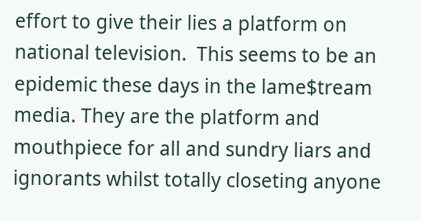effort to give their lies a platform on national television.  This seems to be an epidemic these days in the lame$tream media. They are the platform and mouthpiece for all and sundry liars and ignorants whilst totally closeting anyone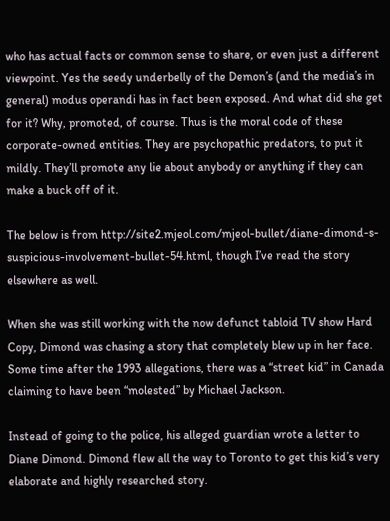who has actual facts or common sense to share, or even just a different viewpoint. Yes the seedy underbelly of the Demon’s (and the media’s in general) modus operandi has in fact been exposed. And what did she get for it? Why, promoted, of course. Thus is the moral code of these corporate-owned entities. They are psychopathic predators, to put it mildly. They’ll promote any lie about anybody or anything if they can make a buck off of it.

The below is from http://site2.mjeol.com/mjeol-bullet/diane-dimond-s-suspicious-involvement-bullet-54.html, though I’ve read the story elsewhere as well.

When she was still working with the now defunct tabloid TV show Hard Copy, Dimond was chasing a story that completely blew up in her face. Some time after the 1993 allegations, there was a “street kid” in Canada claiming to have been “molested” by Michael Jackson.

Instead of going to the police, his alleged guardian wrote a letter to Diane Dimond. Dimond flew all the way to Toronto to get this kid’s very elaborate and highly researched story.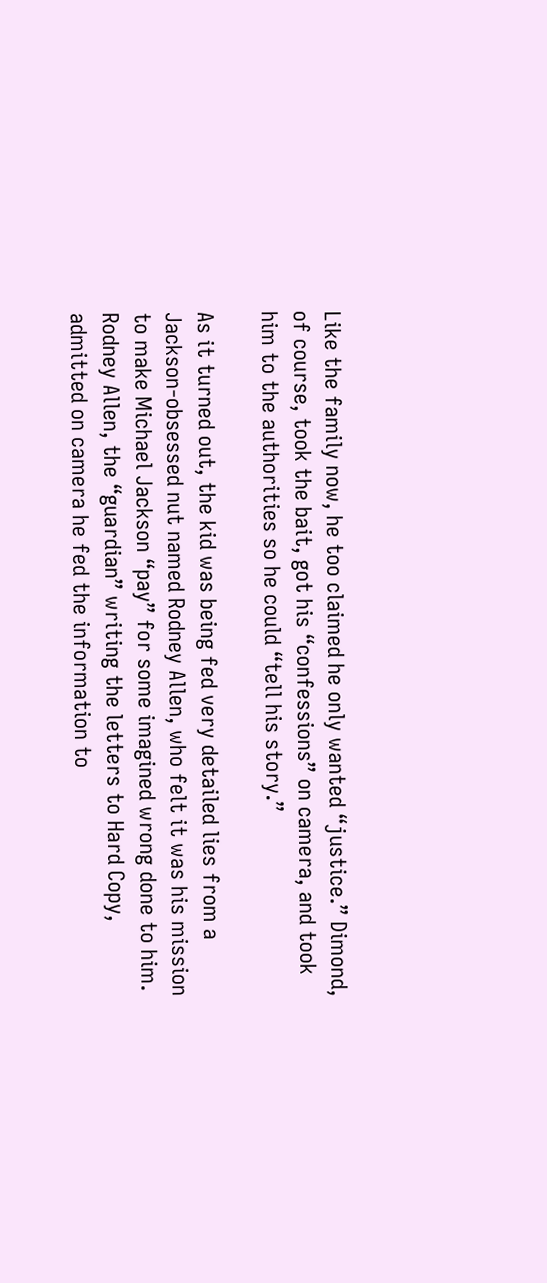Like the family now, he too claimed he only wanted “justice.” Dimond, of course, took the bait, got his “confessions” on camera, and took him to the authorities so he could “tell his story.”

As it turned out, the kid was being fed very detailed lies from a Jackson-obsessed nut named Rodney Allen, who felt it was his mission to make Michael Jackson “pay” for some imagined wrong done to him. Rodney Allen, the “guardian” writing the letters to Hard Copy, admitted on camera he fed the information to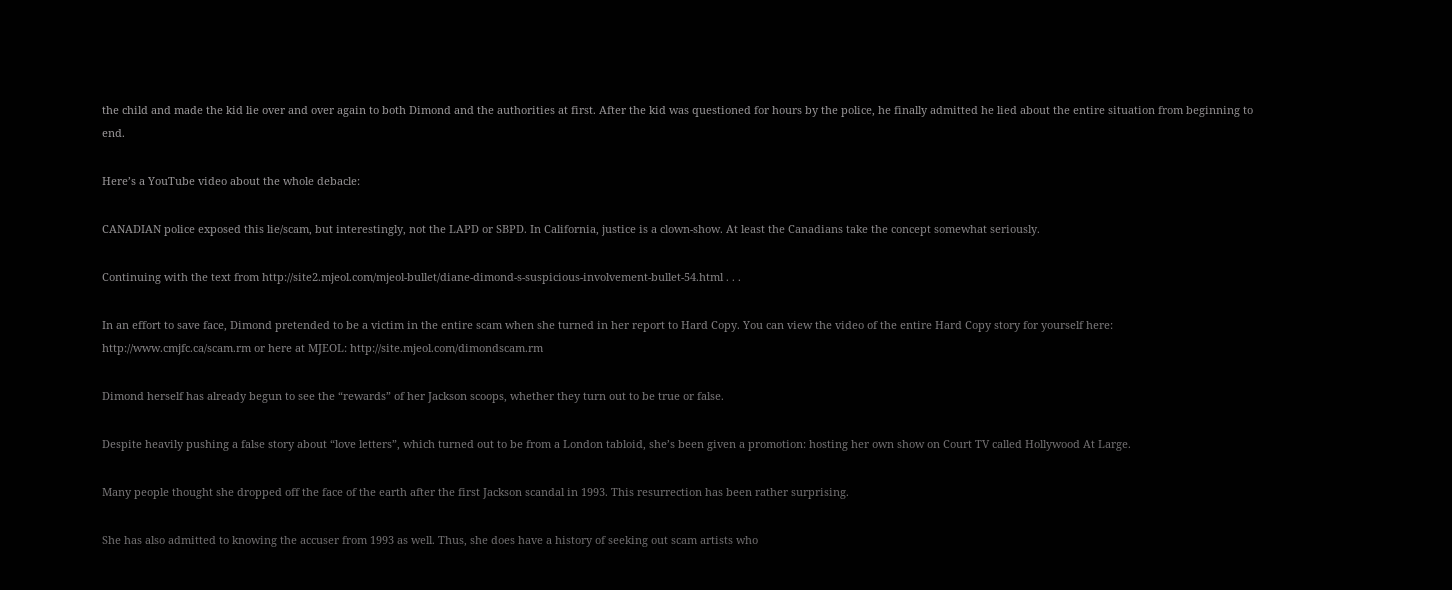the child and made the kid lie over and over again to both Dimond and the authorities at first. After the kid was questioned for hours by the police, he finally admitted he lied about the entire situation from beginning to end.

Here’s a YouTube video about the whole debacle:

CANADIAN police exposed this lie/scam, but interestingly, not the LAPD or SBPD. In California, justice is a clown-show. At least the Canadians take the concept somewhat seriously.

Continuing with the text from http://site2.mjeol.com/mjeol-bullet/diane-dimond-s-suspicious-involvement-bullet-54.html . . .

In an effort to save face, Dimond pretended to be a victim in the entire scam when she turned in her report to Hard Copy. You can view the video of the entire Hard Copy story for yourself here: http://www.cmjfc.ca/scam.rm or here at MJEOL: http://site.mjeol.com/dimondscam.rm

Dimond herself has already begun to see the “rewards” of her Jackson scoops, whether they turn out to be true or false.

Despite heavily pushing a false story about “love letters”, which turned out to be from a London tabloid, she’s been given a promotion: hosting her own show on Court TV called Hollywood At Large.

Many people thought she dropped off the face of the earth after the first Jackson scandal in 1993. This resurrection has been rather surprising.

She has also admitted to knowing the accuser from 1993 as well. Thus, she does have a history of seeking out scam artists who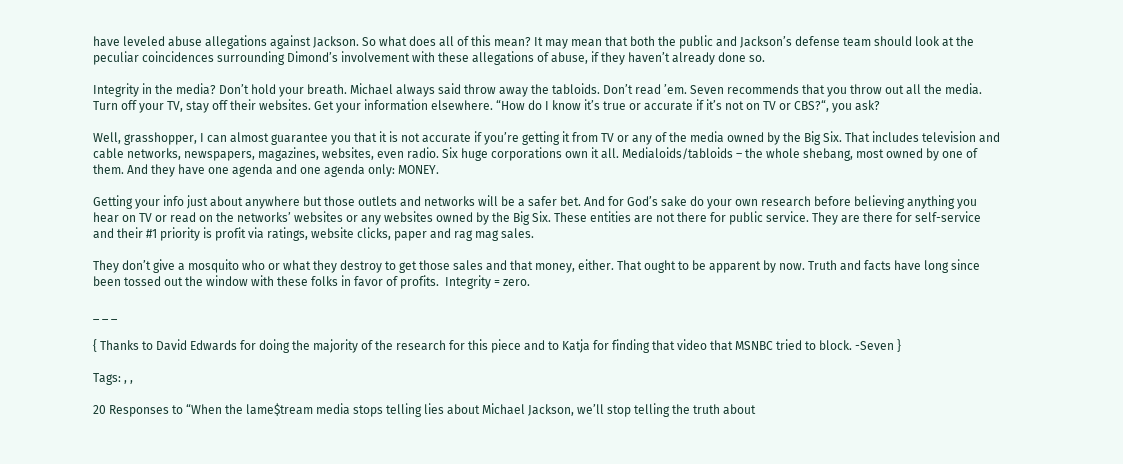have leveled abuse allegations against Jackson. So what does all of this mean? It may mean that both the public and Jackson’s defense team should look at the peculiar coincidences surrounding Dimond’s involvement with these allegations of abuse, if they haven’t already done so.

Integrity in the media? Don’t hold your breath. Michael always said throw away the tabloids. Don’t read ’em. Seven recommends that you throw out all the media. Turn off your TV, stay off their websites. Get your information elsewhere. “How do I know it’s true or accurate if it’s not on TV or CBS?“, you ask?

Well, grasshopper, I can almost guarantee you that it is not accurate if you’re getting it from TV or any of the media owned by the Big Six. That includes television and cable networks, newspapers, magazines, websites, even radio. Six huge corporations own it all. Medialoids/tabloids – the whole shebang, most owned by one of them. And they have one agenda and one agenda only: MONEY.

Getting your info just about anywhere but those outlets and networks will be a safer bet. And for God’s sake do your own research before believing anything you hear on TV or read on the networks’ websites or any websites owned by the Big Six. These entities are not there for public service. They are there for self-service and their #1 priority is profit via ratings, website clicks, paper and rag mag sales.

They don’t give a mosquito who or what they destroy to get those sales and that money, either. That ought to be apparent by now. Truth and facts have long since been tossed out the window with these folks in favor of profits.  Integrity = zero.

_ _ _

{ Thanks to David Edwards for doing the majority of the research for this piece and to Katja for finding that video that MSNBC tried to block. -Seven }

Tags: , ,

20 Responses to “When the lame$tream media stops telling lies about Michael Jackson, we’ll stop telling the truth about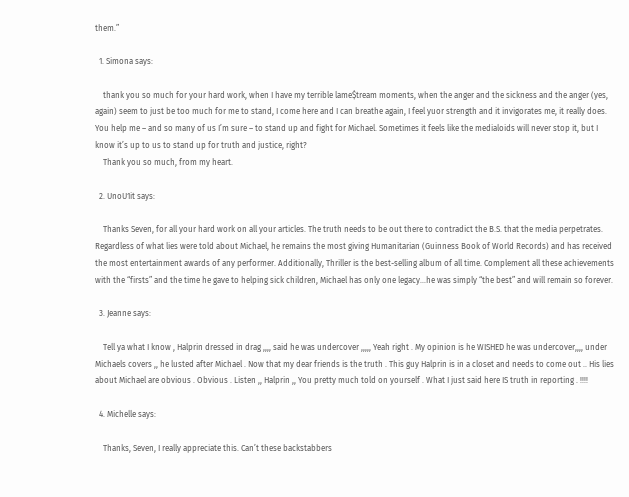them.”

  1. Simona says:

    thank you so much for your hard work, when I have my terrible lame$tream moments, when the anger and the sickness and the anger (yes, again) seem to just be too much for me to stand, I come here and I can breathe again, I feel yuor strength and it invigorates me, it really does. You help me – and so many of us I’m sure – to stand up and fight for Michael. Sometimes it feels like the medialoids will never stop it, but I know it’s up to us to stand up for truth and justice, right?
    Thank you so much, from my heart.

  2. UnoU1it says:

    Thanks Seven, for all your hard work on all your articles. The truth needs to be out there to contradict the B.S. that the media perpetrates. Regardless of what lies were told about Michael, he remains the most giving Humanitarian (Guinness Book of World Records) and has received the most entertainment awards of any performer. Additionally, Thriller is the best-selling album of all time. Complement all these achievements with the “firsts” and the time he gave to helping sick children, Michael has only one legacy…he was simply “the best” and will remain so forever.

  3. Jeanne says:

    Tell ya what I know , Halprin dressed in drag ,,,, said he was undercover ,,,,, Yeah right . My opinion is he WISHED he was undercover,,,, under Michaels covers ,, he lusted after Michael . Now that my dear friends is the truth . This guy Halprin is in a closet and needs to come out .. His lies about Michael are obvious . Obvious . Listen ,, Halprin ,, You pretty much told on yourself . What I just said here IS truth in reporting . !!!!

  4. Michelle says:

    Thanks, Seven, I really appreciate this. Can’t these backstabbers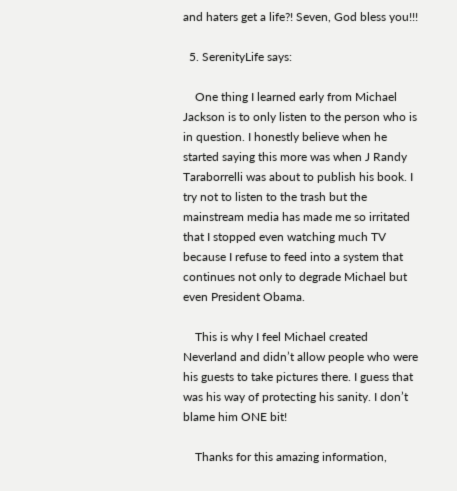and haters get a life?! Seven, God bless you!!!

  5. SerenityLife says:

    One thing I learned early from Michael Jackson is to only listen to the person who is in question. I honestly believe when he started saying this more was when J Randy Taraborrelli was about to publish his book. I try not to listen to the trash but the mainstream media has made me so irritated that I stopped even watching much TV because I refuse to feed into a system that continues not only to degrade Michael but even President Obama.

    This is why I feel Michael created Neverland and didn’t allow people who were his guests to take pictures there. I guess that was his way of protecting his sanity. I don’t blame him ONE bit!

    Thanks for this amazing information,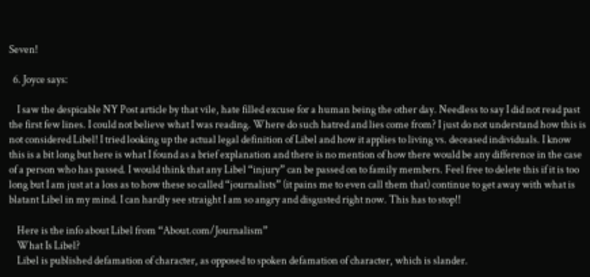Seven!

  6. Joyce says:

    I saw the despicable NY Post article by that vile, hate filled excuse for a human being the other day. Needless to say I did not read past the first few lines. I could not believe what I was reading. Where do such hatred and lies come from? I just do not understand how this is not considered Libel! I tried looking up the actual legal definition of Libel and how it applies to living vs. deceased individuals. I know this is a bit long but here is what I found as a brief explanation and there is no mention of how there would be any difference in the case of a person who has passed. I would think that any Libel “injury” can be passed on to family members. Feel free to delete this if it is too long but I am just at a loss as to how these so called “journalists” (it pains me to even call them that) continue to get away with what is blatant Libel in my mind. I can hardly see straight I am so angry and disgusted right now. This has to stop!!

    Here is the info about Libel from “About.com/Journalism”
    What Is Libel?
    Libel is published defamation of character, as opposed to spoken defamation of character, which is slander.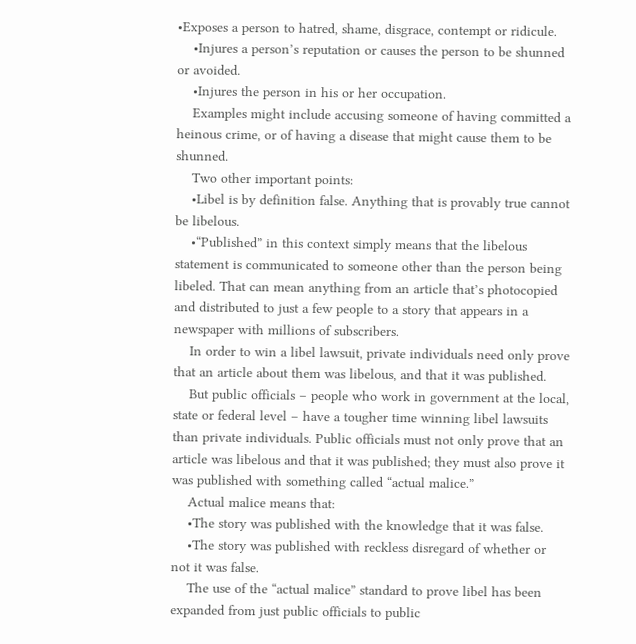•Exposes a person to hatred, shame, disgrace, contempt or ridicule.
    •Injures a person’s reputation or causes the person to be shunned or avoided.
    •Injures the person in his or her occupation.
    Examples might include accusing someone of having committed a heinous crime, or of having a disease that might cause them to be shunned.
    Two other important points:
    •Libel is by definition false. Anything that is provably true cannot be libelous.
    •“Published” in this context simply means that the libelous statement is communicated to someone other than the person being libeled. That can mean anything from an article that’s photocopied and distributed to just a few people to a story that appears in a newspaper with millions of subscribers.
    In order to win a libel lawsuit, private individuals need only prove that an article about them was libelous, and that it was published.
    But public officials – people who work in government at the local, state or federal level – have a tougher time winning libel lawsuits than private individuals. Public officials must not only prove that an article was libelous and that it was published; they must also prove it was published with something called “actual malice.”
    Actual malice means that:
    •The story was published with the knowledge that it was false.
    •The story was published with reckless disregard of whether or not it was false.
    The use of the “actual malice” standard to prove libel has been expanded from just public officials to public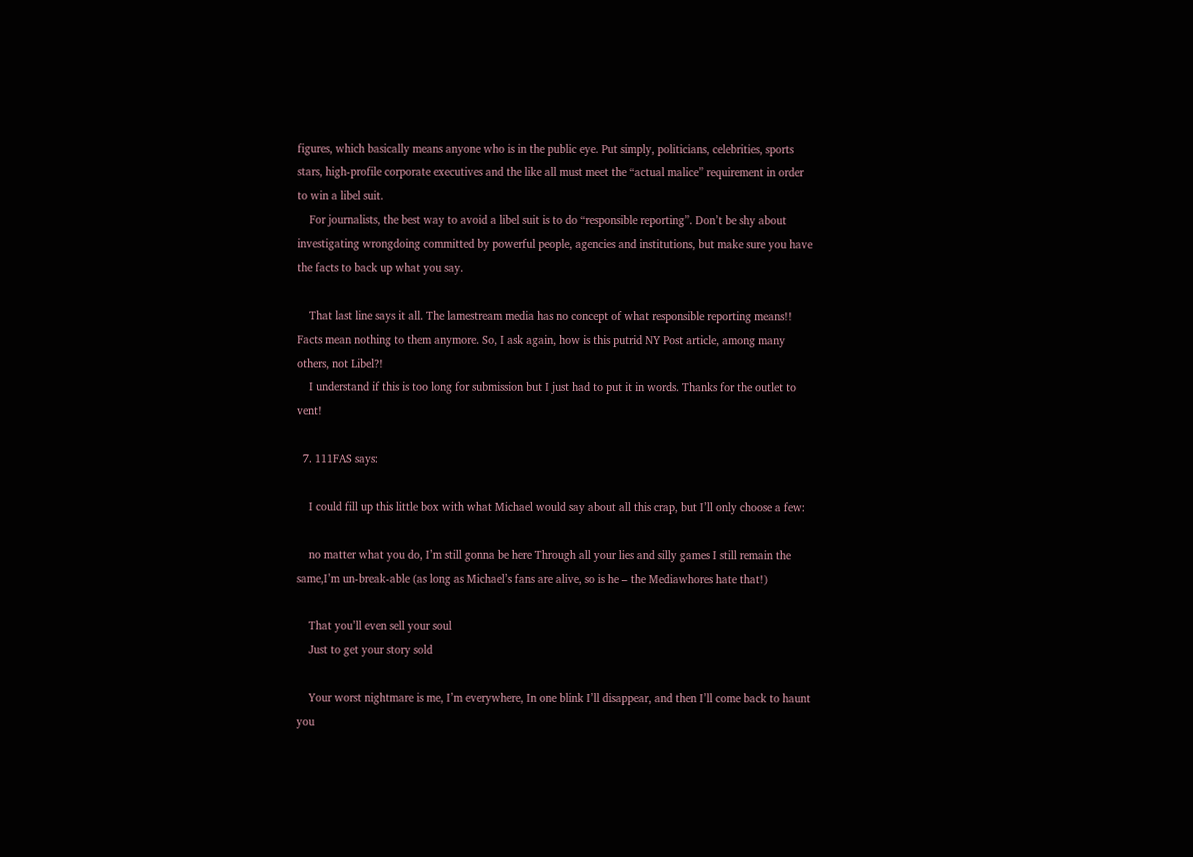figures, which basically means anyone who is in the public eye. Put simply, politicians, celebrities, sports stars, high-profile corporate executives and the like all must meet the “actual malice” requirement in order to win a libel suit.
    For journalists, the best way to avoid a libel suit is to do “responsible reporting”. Don’t be shy about investigating wrongdoing committed by powerful people, agencies and institutions, but make sure you have the facts to back up what you say.

    That last line says it all. The lamestream media has no concept of what responsible reporting means!! Facts mean nothing to them anymore. So, I ask again, how is this putrid NY Post article, among many others, not Libel?!
    I understand if this is too long for submission but I just had to put it in words. Thanks for the outlet to vent!

  7. 111FAS says:

    I could fill up this little box with what Michael would say about all this crap, but I’ll only choose a few:

    no matter what you do, I’m still gonna be here Through all your lies and silly games I still remain the same,I’m un-break-able (as long as Michael’s fans are alive, so is he – the Mediawhores hate that!)

    That you’ll even sell your soul
    Just to get your story sold

    Your worst nightmare is me, I’m everywhere, In one blink I’ll disappear, and then I’ll come back to haunt you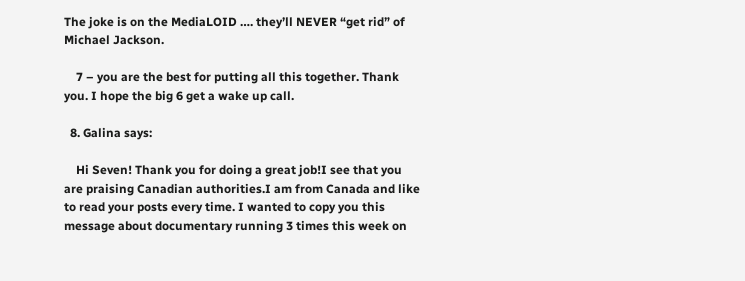The joke is on the MediaLOID …. they’ll NEVER “get rid” of Michael Jackson.

    7 – you are the best for putting all this together. Thank you. I hope the big 6 get a wake up call.

  8. Galina says:

    Hi Seven! Thank you for doing a great job!I see that you are praising Canadian authorities.I am from Canada and like to read your posts every time. I wanted to copy you this message about documentary running 3 times this week on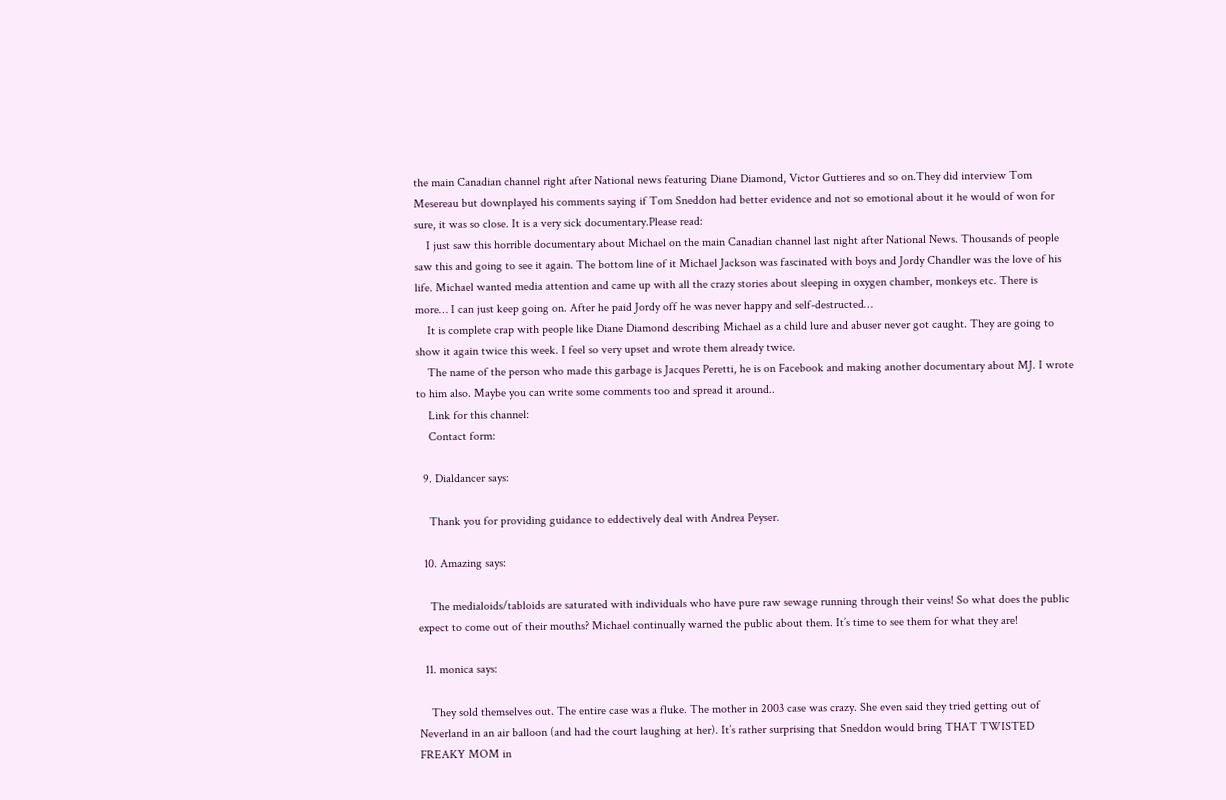the main Canadian channel right after National news featuring Diane Diamond, Victor Guttieres and so on.They did interview Tom Mesereau but downplayed his comments saying if Tom Sneddon had better evidence and not so emotional about it he would of won for sure, it was so close. It is a very sick documentary.Please read:
    I just saw this horrible documentary about Michael on the main Canadian channel last night after National News. Thousands of people saw this and going to see it again. The bottom line of it Michael Jackson was fascinated with boys and Jordy Chandler was the love of his life. Michael wanted media attention and came up with all the crazy stories about sleeping in oxygen chamber, monkeys etc. There is more… I can just keep going on. After he paid Jordy off he was never happy and self-destructed…
    It is complete crap with people like Diane Diamond describing Michael as a child lure and abuser never got caught. They are going to show it again twice this week. I feel so very upset and wrote them already twice.
    The name of the person who made this garbage is Jacques Peretti, he is on Facebook and making another documentary about MJ. I wrote to him also. Maybe you can write some comments too and spread it around..
    Link for this channel:
    Contact form:

  9. Dialdancer says:

    Thank you for providing guidance to eddectively deal with Andrea Peyser.

  10. Amazing says:

    The medialoids/tabloids are saturated with individuals who have pure raw sewage running through their veins! So what does the public expect to come out of their mouths? Michael continually warned the public about them. It’s time to see them for what they are!

  11. monica says:

    They sold themselves out. The entire case was a fluke. The mother in 2003 case was crazy. She even said they tried getting out of Neverland in an air balloon (and had the court laughing at her). It’s rather surprising that Sneddon would bring THAT TWISTED FREAKY MOM in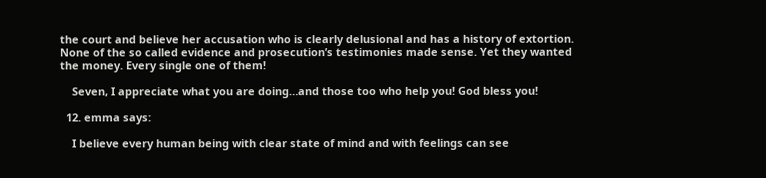the court and believe her accusation who is clearly delusional and has a history of extortion. None of the so called evidence and prosecution’s testimonies made sense. Yet they wanted the money. Every single one of them!

    Seven, I appreciate what you are doing…and those too who help you! God bless you!

  12. emma says:

    I believe every human being with clear state of mind and with feelings can see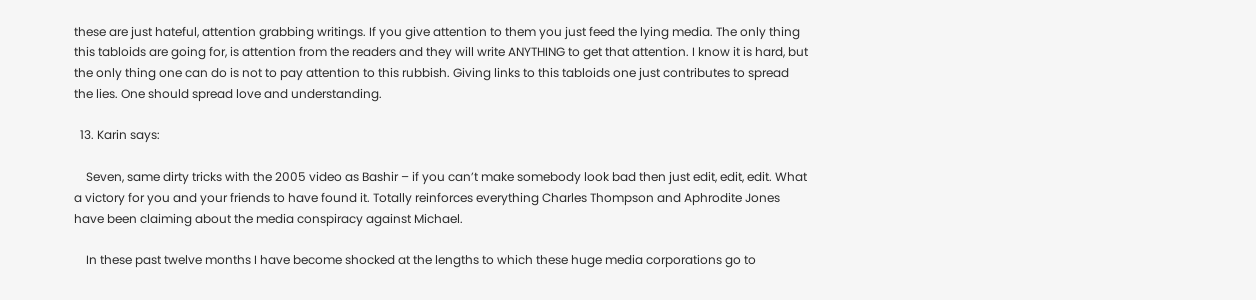these are just hateful, attention grabbing writings. If you give attention to them you just feed the lying media. The only thing this tabloids are going for, is attention from the readers and they will write ANYTHING to get that attention. I know it is hard, but the only thing one can do is not to pay attention to this rubbish. Giving links to this tabloids one just contributes to spread the lies. One should spread love and understanding.

  13. Karin says:

    Seven, same dirty tricks with the 2005 video as Bashir – if you can’t make somebody look bad then just edit, edit, edit. What a victory for you and your friends to have found it. Totally reinforces everything Charles Thompson and Aphrodite Jones have been claiming about the media conspiracy against Michael.

    In these past twelve months I have become shocked at the lengths to which these huge media corporations go to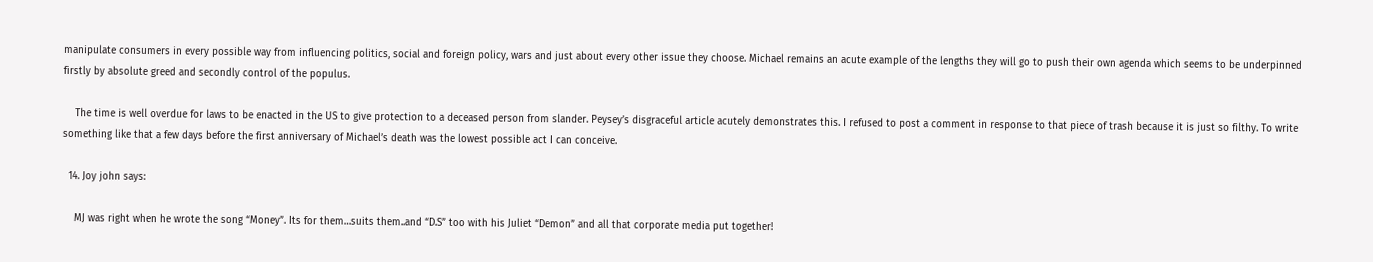manipulate consumers in every possible way from influencing politics, social and foreign policy, wars and just about every other issue they choose. Michael remains an acute example of the lengths they will go to push their own agenda which seems to be underpinned firstly by absolute greed and secondly control of the populus.

    The time is well overdue for laws to be enacted in the US to give protection to a deceased person from slander. Peysey’s disgraceful article acutely demonstrates this. I refused to post a comment in response to that piece of trash because it is just so filthy. To write something like that a few days before the first anniversary of Michael’s death was the lowest possible act I can conceive.

  14. Joy john says:

    MJ was right when he wrote the song “Money”. Its for them…suits them..and “D.S” too with his Juliet “Demon” and all that corporate media put together!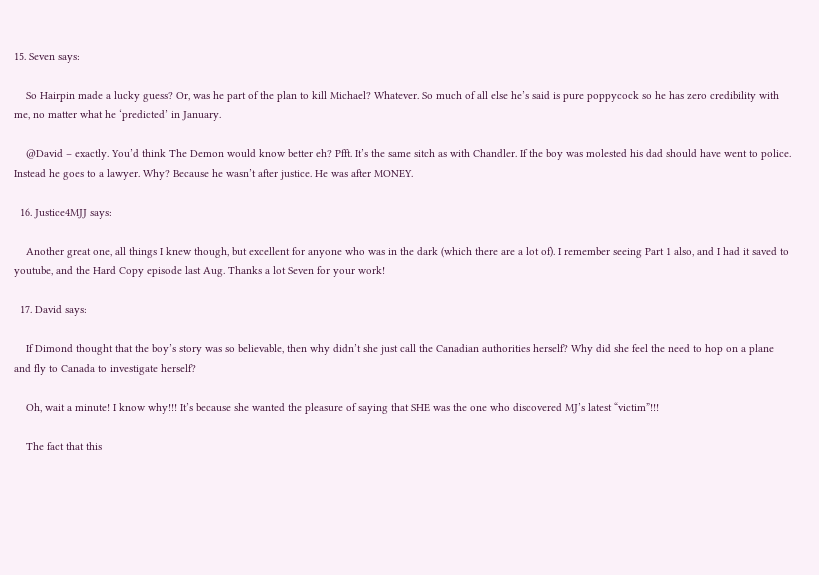15. Seven says:

    So Hairpin made a lucky guess? Or, was he part of the plan to kill Michael? Whatever. So much of all else he’s said is pure poppycock so he has zero credibility with me, no matter what he ‘predicted’ in January.

    @David – exactly. You’d think The Demon would know better eh? Pfft. It’s the same sitch as with Chandler. If the boy was molested his dad should have went to police. Instead he goes to a lawyer. Why? Because he wasn’t after justice. He was after MONEY.

  16. Justice4MJJ says:

    Another great one, all things I knew though, but excellent for anyone who was in the dark (which there are a lot of). I remember seeing Part 1 also, and I had it saved to youtube, and the Hard Copy episode last Aug. Thanks a lot Seven for your work!

  17. David says:

    If Dimond thought that the boy’s story was so believable, then why didn’t she just call the Canadian authorities herself? Why did she feel the need to hop on a plane and fly to Canada to investigate herself?

    Oh, wait a minute! I know why!!! It’s because she wanted the pleasure of saying that SHE was the one who discovered MJ’s latest “victim”!!!

    The fact that this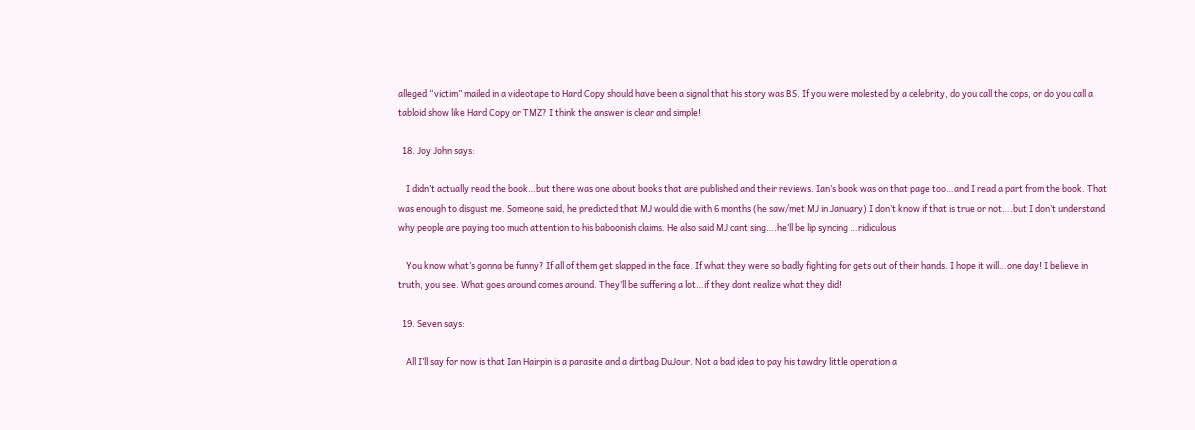alleged “victim” mailed in a videotape to Hard Copy should have been a signal that his story was BS. If you were molested by a celebrity, do you call the cops, or do you call a tabloid show like Hard Copy or TMZ? I think the answer is clear and simple!

  18. Joy John says:

    I didn’t actually read the book…but there was one about books that are published and their reviews. Ian’s book was on that page too…and I read a part from the book. That was enough to disgust me. Someone said, he predicted that MJ would die with 6 months (he saw/met MJ in January) I don’t know if that is true or not….but I don’t understand why people are paying too much attention to his baboonish claims. He also said MJ cant sing….he’ll be lip syncing …ridiculous

    You know what’s gonna be funny? If all of them get slapped in the face. If what they were so badly fighting for gets out of their hands. I hope it will…one day! I believe in truth, you see. What goes around comes around. They’ll be suffering a lot…if they dont realize what they did!

  19. Seven says:

    All I’ll say for now is that Ian Hairpin is a parasite and a dirtbag DuJour. Not a bad idea to pay his tawdry little operation a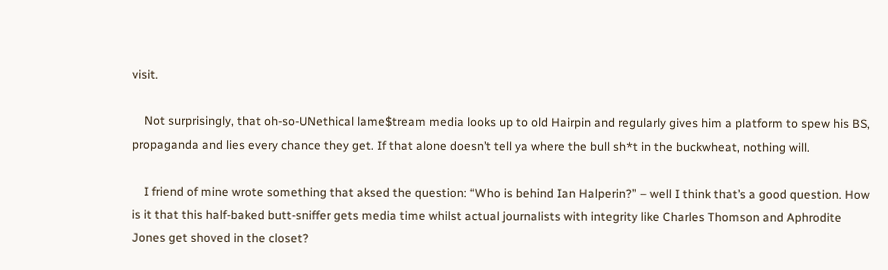visit.

    Not surprisingly, that oh-so-UNethical lame$tream media looks up to old Hairpin and regularly gives him a platform to spew his BS, propaganda and lies every chance they get. If that alone doesn’t tell ya where the bull sh*t in the buckwheat, nothing will.

    I friend of mine wrote something that aksed the question: “Who is behind Ian Halperin?” – well I think that’s a good question. How is it that this half-baked butt-sniffer gets media time whilst actual journalists with integrity like Charles Thomson and Aphrodite Jones get shoved in the closet?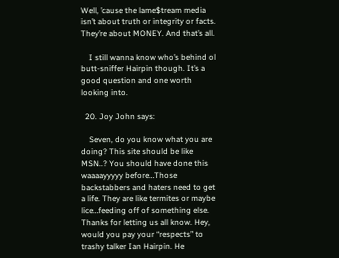Well, ’cause the lame$tream media isn’t about truth or integrity or facts. They’re about MONEY. And that’s all.

    I still wanna know who’s behind ol butt-sniffer Hairpin though. It’s a good question and one worth looking into.

  20. Joy John says:

    Seven, do you know what you are doing? This site should be like MSN..? You should have done this waaaayyyyy before…Those backstabbers and haters need to get a life. They are like termites or maybe lice…feeding off of something else. Thanks for letting us all know. Hey, would you pay your “respects” to trashy talker Ian Hairpin. He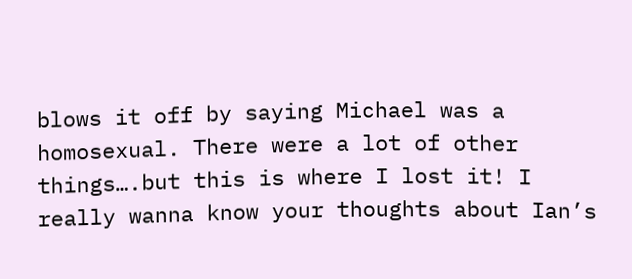blows it off by saying Michael was a homosexual. There were a lot of other things….but this is where I lost it! I really wanna know your thoughts about Ian’s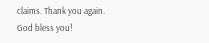claims. Thank you again. God bless you!